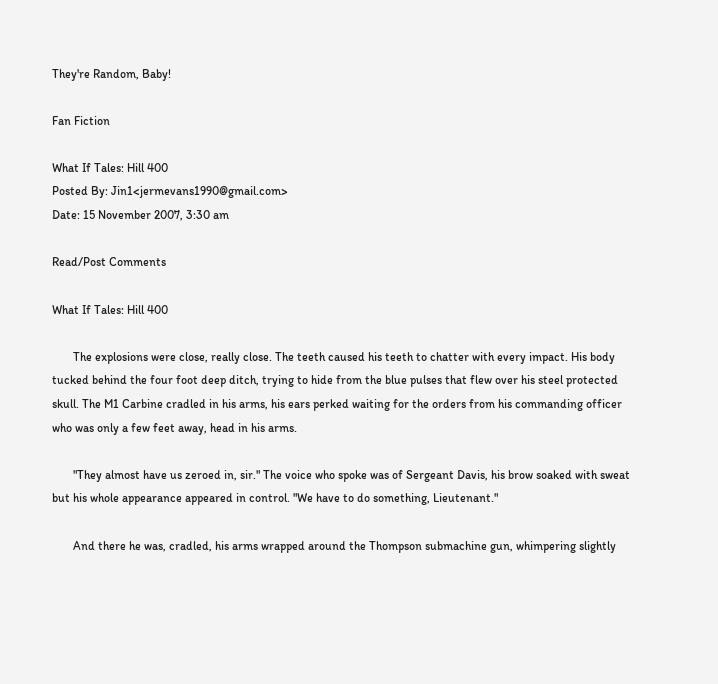They're Random, Baby!

Fan Fiction

What If Tales: Hill 400
Posted By: Jin1<jermevans1990@gmail.com>
Date: 15 November 2007, 3:30 am

Read/Post Comments

What If Tales: Hill 400

       The explosions were close, really close. The teeth caused his teeth to chatter with every impact. His body tucked behind the four foot deep ditch, trying to hide from the blue pulses that flew over his steel protected skull. The M1 Carbine cradled in his arms, his ears perked waiting for the orders from his commanding officer who was only a few feet away, head in his arms.

       "They almost have us zeroed in, sir." The voice who spoke was of Sergeant Davis, his brow soaked with sweat but his whole appearance appeared in control. "We have to do something, Lieutenant."

       And there he was, cradled, his arms wrapped around the Thompson submachine gun, whimpering slightly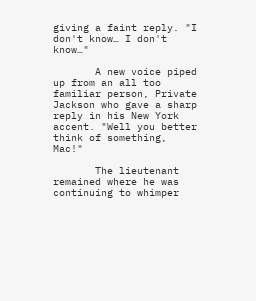giving a faint reply. "I don't know… I don't know…"

       A new voice piped up from an all too familiar person, Private Jackson who gave a sharp reply in his New York accent. "Well you better think of something, Mac!"

       The lieutenant remained where he was continuing to whimper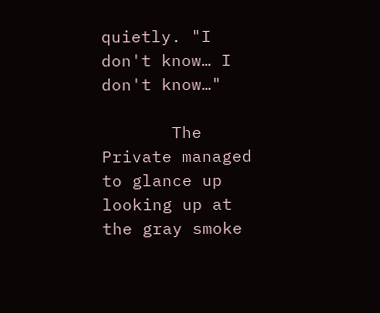quietly. "I don't know… I don't know…"

       The Private managed to glance up looking up at the gray smoke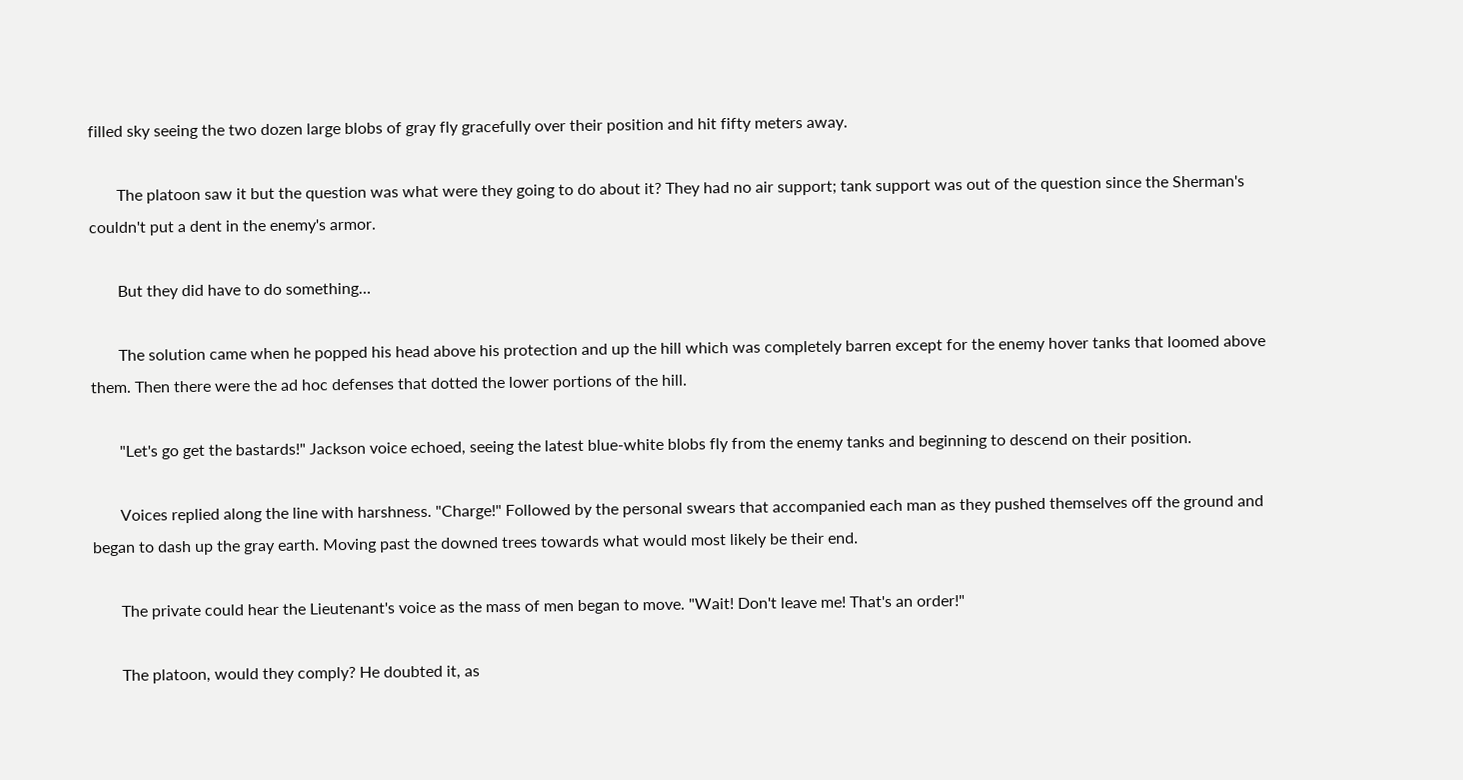filled sky seeing the two dozen large blobs of gray fly gracefully over their position and hit fifty meters away.

       The platoon saw it but the question was what were they going to do about it? They had no air support; tank support was out of the question since the Sherman's couldn't put a dent in the enemy's armor.

       But they did have to do something…

       The solution came when he popped his head above his protection and up the hill which was completely barren except for the enemy hover tanks that loomed above them. Then there were the ad hoc defenses that dotted the lower portions of the hill.

       "Let's go get the bastards!" Jackson voice echoed, seeing the latest blue-white blobs fly from the enemy tanks and beginning to descend on their position.

       Voices replied along the line with harshness. "Charge!" Followed by the personal swears that accompanied each man as they pushed themselves off the ground and began to dash up the gray earth. Moving past the downed trees towards what would most likely be their end.

       The private could hear the Lieutenant's voice as the mass of men began to move. "Wait! Don't leave me! That's an order!"

       The platoon, would they comply? He doubted it, as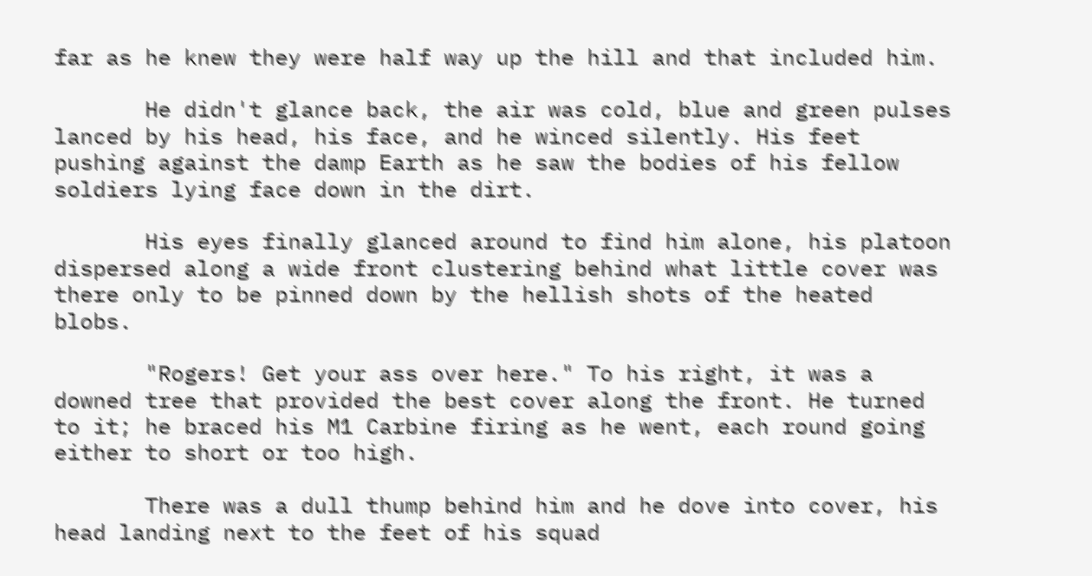far as he knew they were half way up the hill and that included him.

       He didn't glance back, the air was cold, blue and green pulses lanced by his head, his face, and he winced silently. His feet pushing against the damp Earth as he saw the bodies of his fellow soldiers lying face down in the dirt.

       His eyes finally glanced around to find him alone, his platoon dispersed along a wide front clustering behind what little cover was there only to be pinned down by the hellish shots of the heated blobs.

       "Rogers! Get your ass over here." To his right, it was a downed tree that provided the best cover along the front. He turned to it; he braced his M1 Carbine firing as he went, each round going either to short or too high.

       There was a dull thump behind him and he dove into cover, his head landing next to the feet of his squad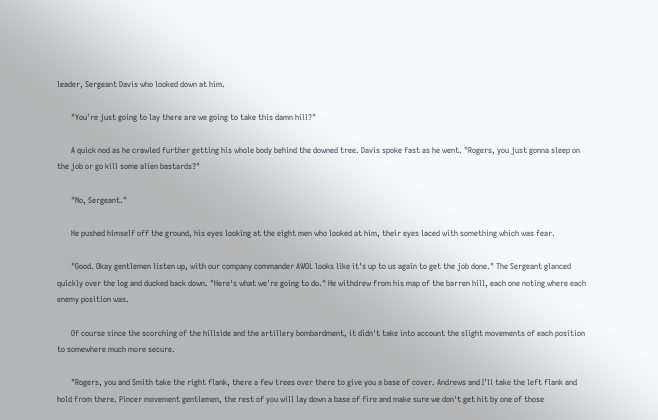leader, Sergeant Davis who looked down at him.

       "You're just going to lay there are we going to take this damn hill?"

       A quick nod as he crawled further getting his whole body behind the downed tree. Davis spoke fast as he went. "Rogers, you just gonna sleep on the job or go kill some alien bastards?"

       "No, Sergeant."

       He pushed himself off the ground, his eyes looking at the eight men who looked at him, their eyes laced with something which was fear.

       "Good. Okay gentlemen listen up, with our company commander AWOL looks like it's up to us again to get the job done." The Sergeant glanced quickly over the log and ducked back down. "Here's what we're going to do." He withdrew from his map of the barren hill, each one noting where each enemy position was.

       Of course since the scorching of the hillside and the artillery bombardment, it didn't take into account the slight movements of each position to somewhere much more secure.

       "Rogers, you and Smith take the right flank, there a few trees over there to give you a base of cover. Andrews and I'll take the left flank and hold from there. Pincer movement gentlemen, the rest of you will lay down a base of fire and make sure we don't get hit by one of those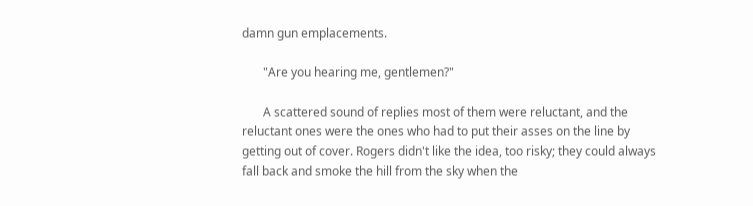damn gun emplacements.

       "Are you hearing me, gentlemen?"

       A scattered sound of replies most of them were reluctant, and the reluctant ones were the ones who had to put their asses on the line by getting out of cover. Rogers didn't like the idea, too risky; they could always fall back and smoke the hill from the sky when the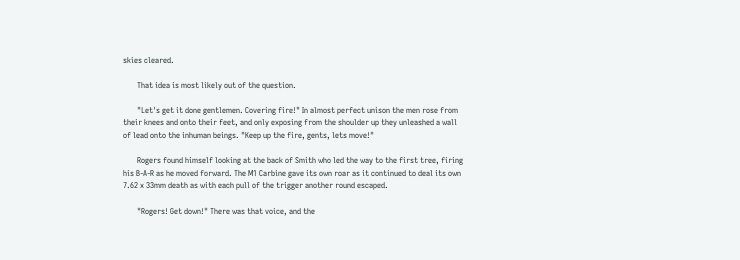skies cleared.

       That idea is most likely out of the question.

       "Let's get it done gentlemen. Covering fire!" In almost perfect unison the men rose from their knees and onto their feet, and only exposing from the shoulder up they unleashed a wall of lead onto the inhuman beings. "Keep up the fire, gents, lets move!"

       Rogers found himself looking at the back of Smith who led the way to the first tree, firing his B-A-R as he moved forward. The M1 Carbine gave its own roar as it continued to deal its own 7.62 x 33mm death as with each pull of the trigger another round escaped.

       "Rogers! Get down!" There was that voice, and the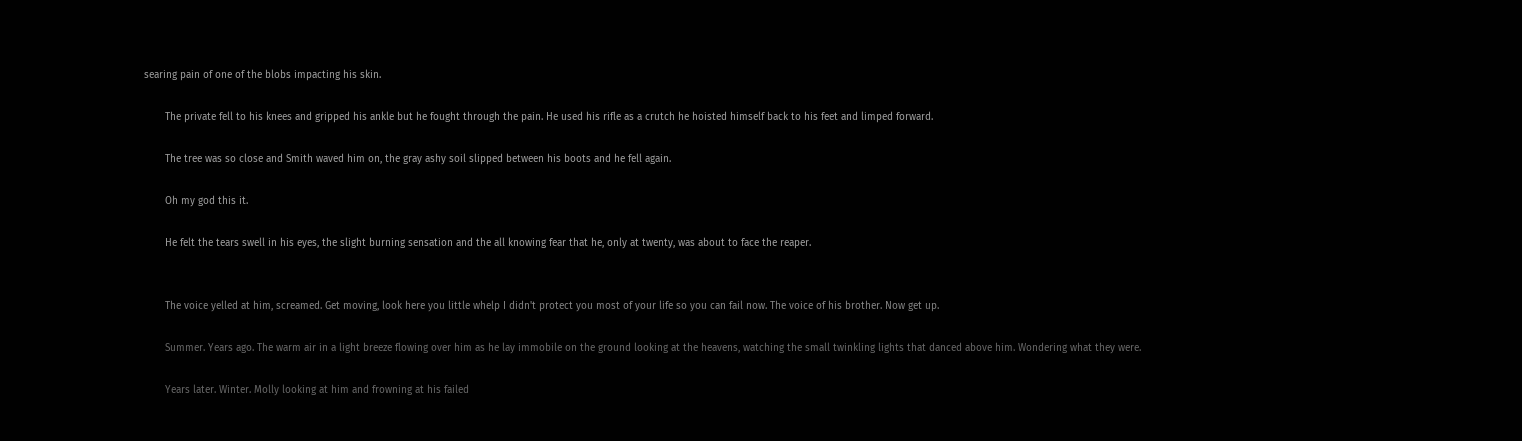searing pain of one of the blobs impacting his skin.

       The private fell to his knees and gripped his ankle but he fought through the pain. He used his rifle as a crutch he hoisted himself back to his feet and limped forward.

       The tree was so close and Smith waved him on, the gray ashy soil slipped between his boots and he fell again.

       Oh my god this it.

       He felt the tears swell in his eyes, the slight burning sensation and the all knowing fear that he, only at twenty, was about to face the reaper.


       The voice yelled at him, screamed. Get moving, look here you little whelp I didn't protect you most of your life so you can fail now. The voice of his brother. Now get up.

       Summer. Years ago. The warm air in a light breeze flowing over him as he lay immobile on the ground looking at the heavens, watching the small twinkling lights that danced above him. Wondering what they were.

       Years later. Winter. Molly looking at him and frowning at his failed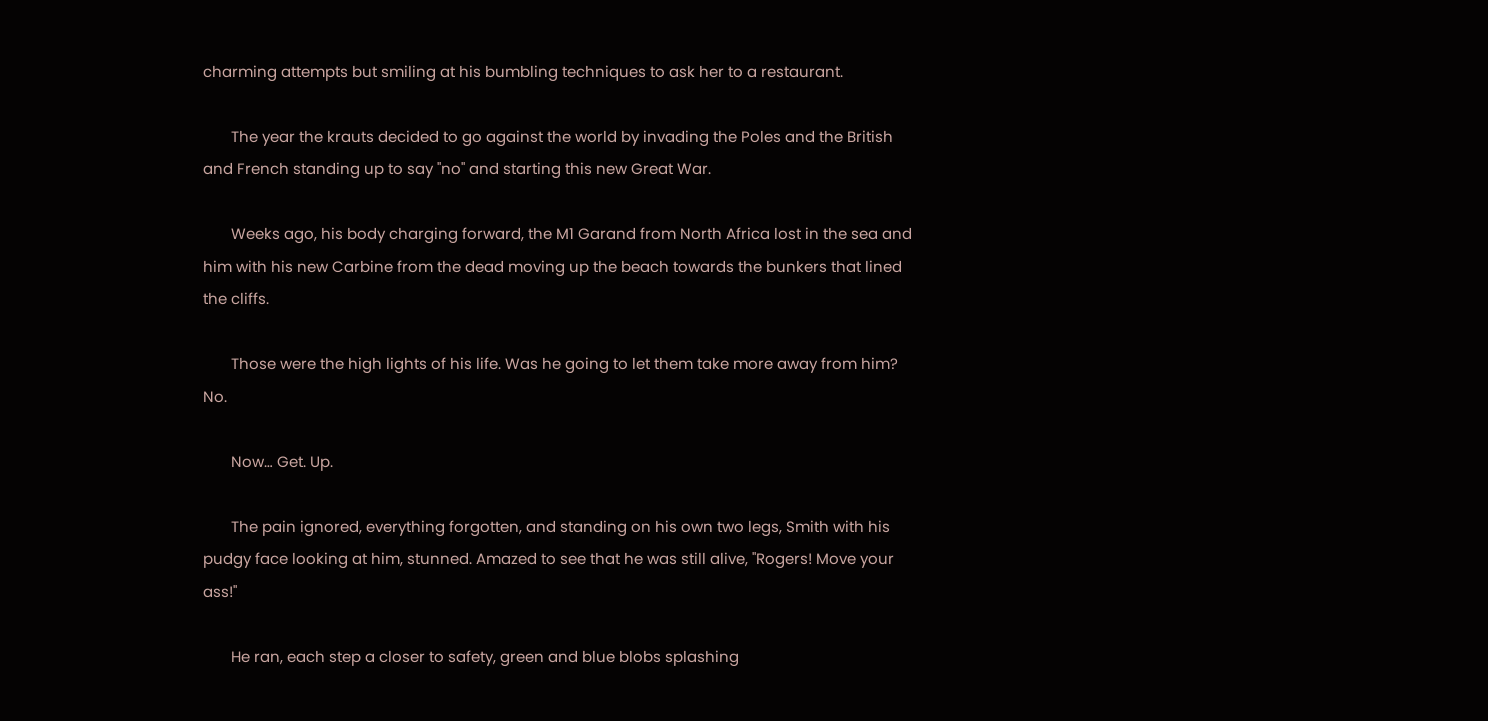charming attempts but smiling at his bumbling techniques to ask her to a restaurant.

       The year the krauts decided to go against the world by invading the Poles and the British and French standing up to say "no" and starting this new Great War.

       Weeks ago, his body charging forward, the M1 Garand from North Africa lost in the sea and him with his new Carbine from the dead moving up the beach towards the bunkers that lined the cliffs.

       Those were the high lights of his life. Was he going to let them take more away from him? No.

       Now… Get. Up.

       The pain ignored, everything forgotten, and standing on his own two legs, Smith with his pudgy face looking at him, stunned. Amazed to see that he was still alive, "Rogers! Move your ass!"

       He ran, each step a closer to safety, green and blue blobs splashing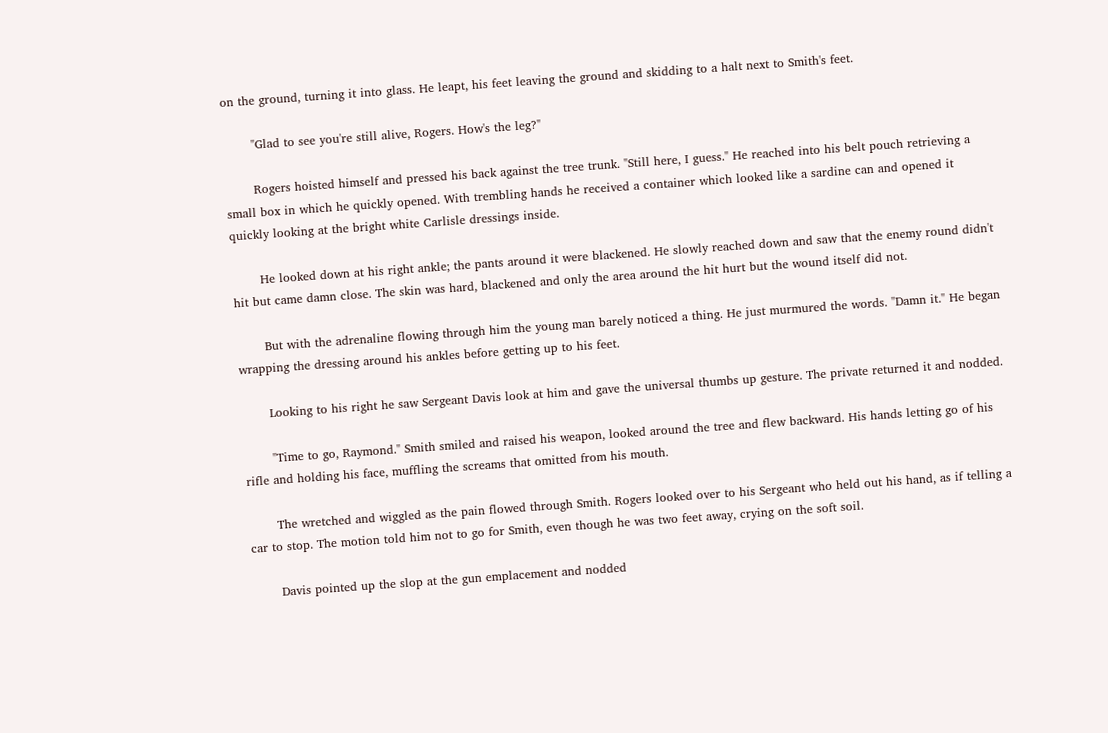on the ground, turning it into glass. He leapt, his feet leaving the ground and skidding to a halt next to Smith's feet.

       "Glad to see you're still alive, Rogers. How's the leg?"

       Rogers hoisted himself and pressed his back against the tree trunk. "Still here, I guess." He reached into his belt pouch retrieving a small box in which he quickly opened. With trembling hands he received a container which looked like a sardine can and opened it quickly looking at the bright white Carlisle dressings inside.

       He looked down at his right ankle; the pants around it were blackened. He slowly reached down and saw that the enemy round didn't hit but came damn close. The skin was hard, blackened and only the area around the hit hurt but the wound itself did not.

       But with the adrenaline flowing through him the young man barely noticed a thing. He just murmured the words. "Damn it." He began wrapping the dressing around his ankles before getting up to his feet.

       Looking to his right he saw Sergeant Davis look at him and gave the universal thumbs up gesture. The private returned it and nodded.

       "Time to go, Raymond." Smith smiled and raised his weapon, looked around the tree and flew backward. His hands letting go of his rifle and holding his face, muffling the screams that omitted from his mouth.

       The wretched and wiggled as the pain flowed through Smith. Rogers looked over to his Sergeant who held out his hand, as if telling a car to stop. The motion told him not to go for Smith, even though he was two feet away, crying on the soft soil.

       Davis pointed up the slop at the gun emplacement and nodded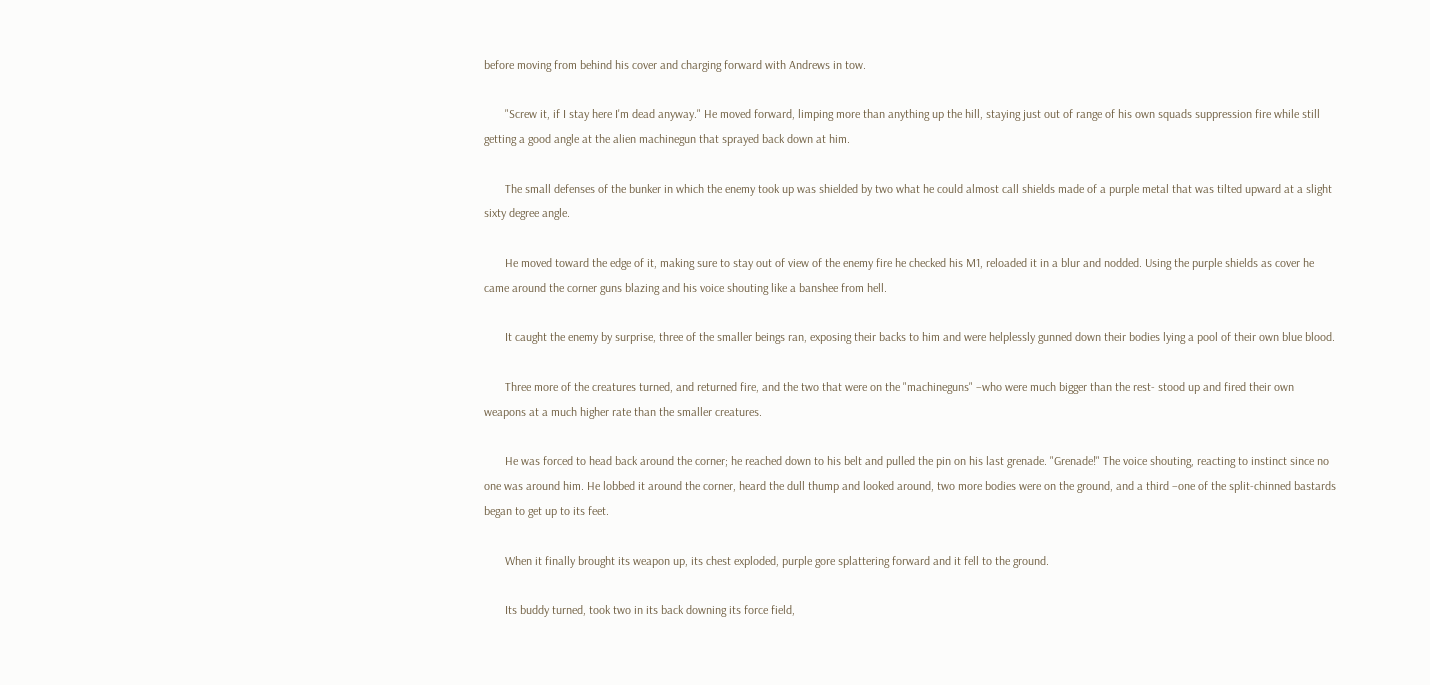before moving from behind his cover and charging forward with Andrews in tow.

       "Screw it, if I stay here I'm dead anyway." He moved forward, limping more than anything up the hill, staying just out of range of his own squads suppression fire while still getting a good angle at the alien machinegun that sprayed back down at him.

       The small defenses of the bunker in which the enemy took up was shielded by two what he could almost call shields made of a purple metal that was tilted upward at a slight sixty degree angle.

       He moved toward the edge of it, making sure to stay out of view of the enemy fire he checked his M1, reloaded it in a blur and nodded. Using the purple shields as cover he came around the corner guns blazing and his voice shouting like a banshee from hell.

       It caught the enemy by surprise, three of the smaller beings ran, exposing their backs to him and were helplessly gunned down their bodies lying a pool of their own blue blood.

       Three more of the creatures turned, and returned fire, and the two that were on the "machineguns" –who were much bigger than the rest- stood up and fired their own weapons at a much higher rate than the smaller creatures.

       He was forced to head back around the corner; he reached down to his belt and pulled the pin on his last grenade. "Grenade!" The voice shouting, reacting to instinct since no one was around him. He lobbed it around the corner, heard the dull thump and looked around, two more bodies were on the ground, and a third –one of the split-chinned bastards began to get up to its feet.

       When it finally brought its weapon up, its chest exploded, purple gore splattering forward and it fell to the ground.

       Its buddy turned, took two in its back downing its force field,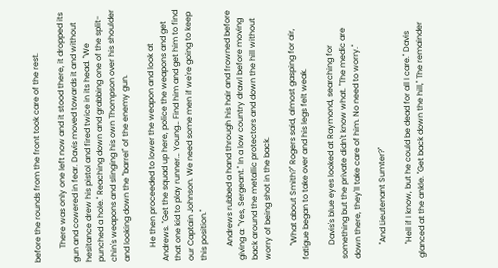before the rounds from the front took care of the rest.

       There was only one left now and it stood there, it dropped its gun and cowered in fear. Davis moved towards it and without hesitance drew his pistol and fired twice in its head. "We punched a hole." Reaching down and grabbing one of the split-chin's weapons and slinging his own Thompson over his shoulder and looking down the "barrel" of the enemy gun.

       He then proceeded to lower the weapon and look at Andrews. "Get the squad up here, police the weapons and get that one kid to play runner… Young… Find him and get him to find our Captain Johnson. We need some men if we're going to keep this position."

       Andrews rubbed a hand through his hair and frowned before giving a: "Yes, Sergeant." In a low country drawl before moving back around the metallic protectors and down the hill without worry of being shot in the back.

       "What about Smith?" Rogers said, almost gasping for air, fatigue began to take over and his legs felt weak.

       Davis's blue eyes looked at Raymond, searching for something but the private didn't know what. "The medic are down there, they'll take care of him. No need to worry."

       "And Lieutenant Sumter?"

       "Hell if I know, but he could be dead for all I care." Davis glanced at the ankle. "Get back down the hill," The remainder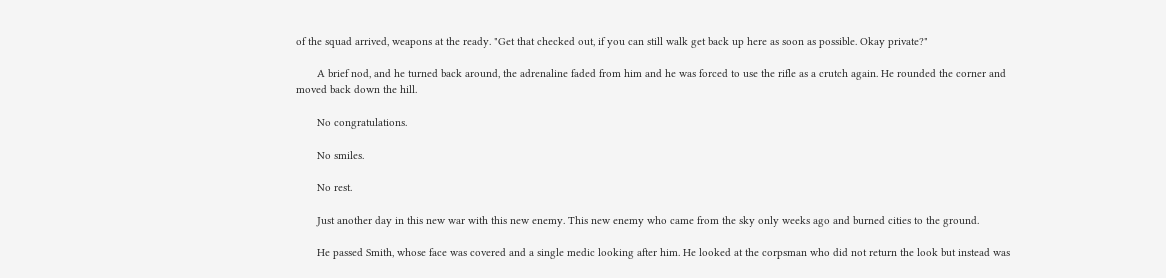of the squad arrived, weapons at the ready. "Get that checked out, if you can still walk get back up here as soon as possible. Okay private?"

       A brief nod, and he turned back around, the adrenaline faded from him and he was forced to use the rifle as a crutch again. He rounded the corner and moved back down the hill.

       No congratulations.

       No smiles.

       No rest.

       Just another day in this new war with this new enemy. This new enemy who came from the sky only weeks ago and burned cities to the ground.

       He passed Smith, whose face was covered and a single medic looking after him. He looked at the corpsman who did not return the look but instead was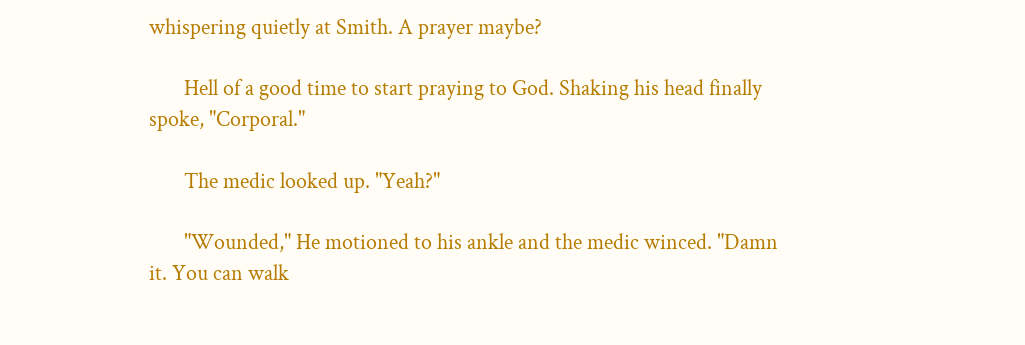whispering quietly at Smith. A prayer maybe?

       Hell of a good time to start praying to God. Shaking his head finally spoke, "Corporal."

       The medic looked up. "Yeah?"

       "Wounded," He motioned to his ankle and the medic winced. "Damn it. You can walk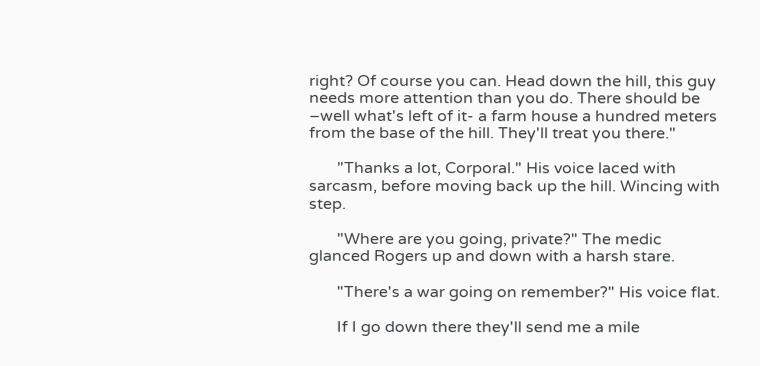right? Of course you can. Head down the hill, this guy needs more attention than you do. There should be –well what's left of it- a farm house a hundred meters from the base of the hill. They'll treat you there."

       "Thanks a lot, Corporal." His voice laced with sarcasm, before moving back up the hill. Wincing with step.

       "Where are you going, private?" The medic glanced Rogers up and down with a harsh stare.

       "There's a war going on remember?" His voice flat.

       If I go down there they'll send me a mile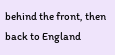behind the front, then back to England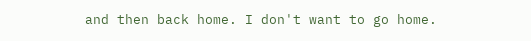and then back home. I don't want to go home.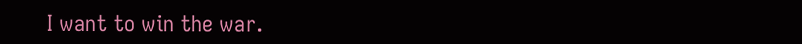I want to win the war.